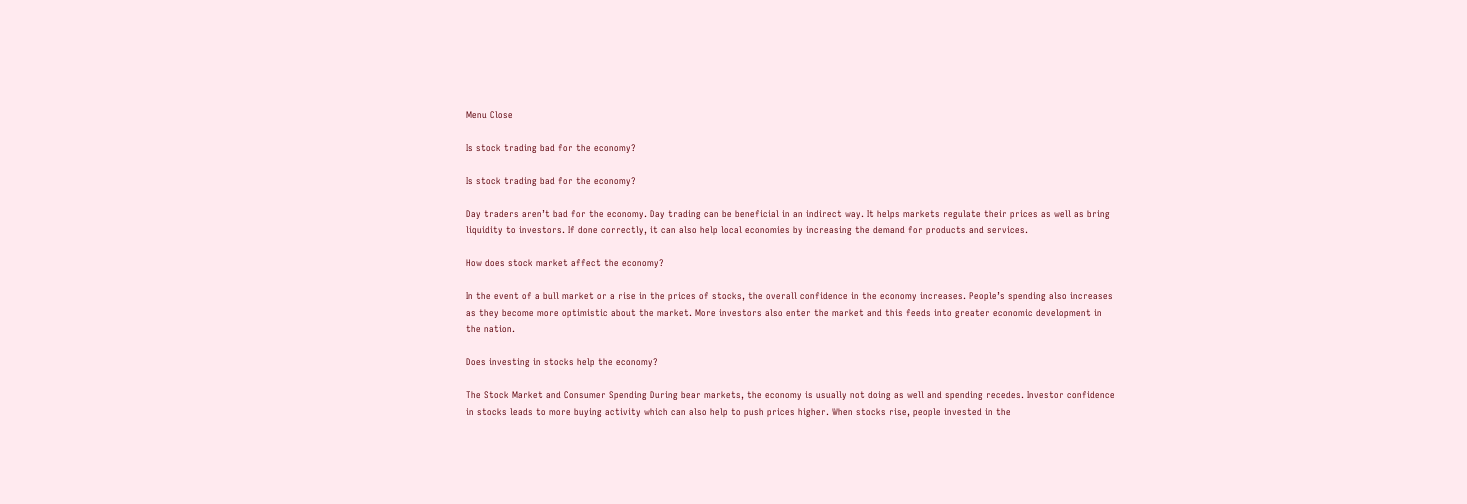Menu Close

Is stock trading bad for the economy?

Is stock trading bad for the economy?

Day traders aren’t bad for the economy. Day trading can be beneficial in an indirect way. It helps markets regulate their prices as well as bring liquidity to investors. If done correctly, it can also help local economies by increasing the demand for products and services.

How does stock market affect the economy?

In the event of a bull market or a rise in the prices of stocks, the overall confidence in the economy increases. People’s spending also increases as they become more optimistic about the market. More investors also enter the market and this feeds into greater economic development in the nation.

Does investing in stocks help the economy?

The Stock Market and Consumer Spending During bear markets, the economy is usually not doing as well and spending recedes. Investor confidence in stocks leads to more buying activity which can also help to push prices higher. When stocks rise, people invested in the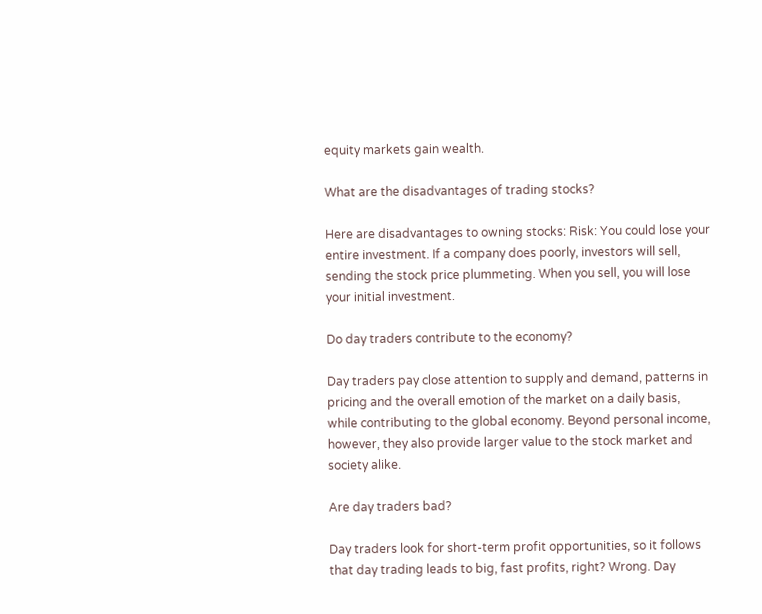equity markets gain wealth.

What are the disadvantages of trading stocks?

Here are disadvantages to owning stocks: Risk: You could lose your entire investment. If a company does poorly, investors will sell, sending the stock price plummeting. When you sell, you will lose your initial investment.

Do day traders contribute to the economy?

Day traders pay close attention to supply and demand, patterns in pricing and the overall emotion of the market on a daily basis, while contributing to the global economy. Beyond personal income, however, they also provide larger value to the stock market and society alike.

Are day traders bad?

Day traders look for short-term profit opportunities, so it follows that day trading leads to big, fast profits, right? Wrong. Day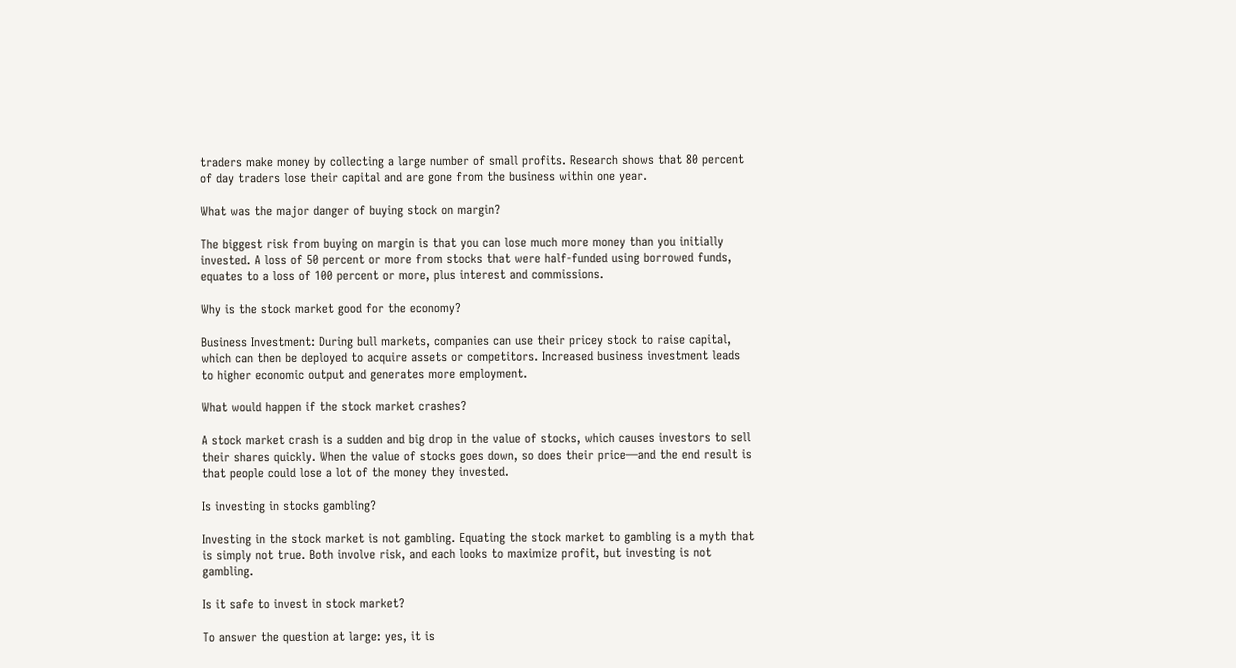traders make money by collecting a large number of small profits. Research shows that 80 percent of day traders lose their capital and are gone from the business within one year.

What was the major danger of buying stock on margin?

The biggest risk from buying on margin is that you can lose much more money than you initially invested. A loss of 50 percent or more from stocks that were half-funded using borrowed funds, equates to a loss of 100 percent or more, plus interest and commissions.

Why is the stock market good for the economy?

Business Investment: During bull markets, companies can use their pricey stock to raise capital, which can then be deployed to acquire assets or competitors. Increased business investment leads to higher economic output and generates more employment.

What would happen if the stock market crashes?

A stock market crash is a sudden and big drop in the value of stocks, which causes investors to sell their shares quickly. When the value of stocks goes down, so does their price—and the end result is that people could lose a lot of the money they invested.

Is investing in stocks gambling?

Investing in the stock market is not gambling. Equating the stock market to gambling is a myth that is simply not true. Both involve risk, and each looks to maximize profit, but investing is not gambling.

Is it safe to invest in stock market?

To answer the question at large: yes, it is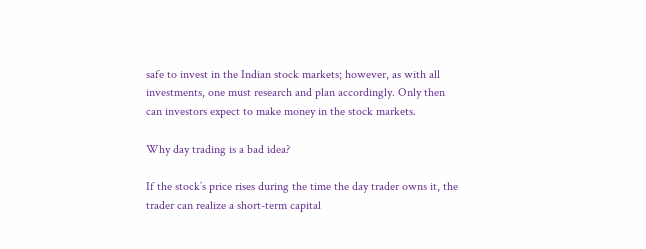safe to invest in the Indian stock markets; however, as with all investments, one must research and plan accordingly. Only then can investors expect to make money in the stock markets.

Why day trading is a bad idea?

If the stock’s price rises during the time the day trader owns it, the trader can realize a short-term capital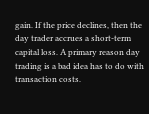gain. If the price declines, then the day trader accrues a short-term capital loss. A primary reason day trading is a bad idea has to do with transaction costs.